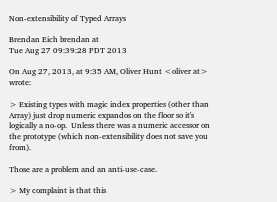Non-extensibility of Typed Arrays

Brendan Eich brendan at
Tue Aug 27 09:39:28 PDT 2013

On Aug 27, 2013, at 9:35 AM, Oliver Hunt <oliver at> wrote:

> Existing types with magic index properties (other than Array) just drop numeric expandos on the floor so it's logically a no-op.  Unless there was a numeric accessor on the prototype (which non-extensibility does not save you from).

Those are a problem and an anti-use-case.

> My complaint is that this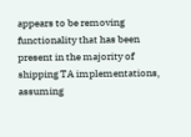appears to be removing functionality that has been present in the majority of shipping TA implementations, assuming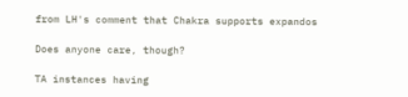from LH's comment that Chakra supports expandos

Does anyone care, though?

TA instances having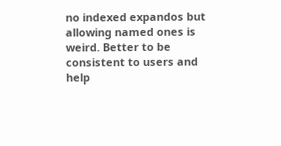no indexed expandos but allowing named ones is weird. Better to be consistent to users and help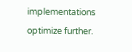implementations optimize further.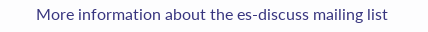More information about the es-discuss mailing list